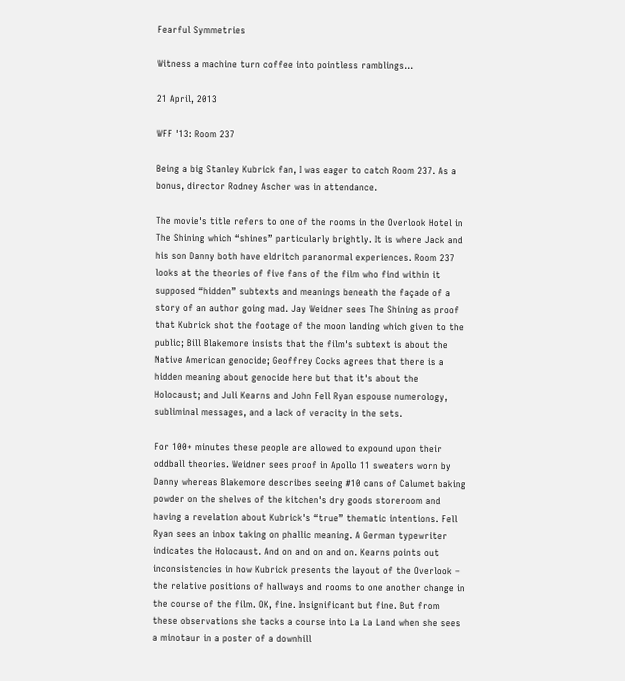Fearful Symmetries

Witness a machine turn coffee into pointless ramblings...

21 April, 2013

WFF '13: Room 237

Being a big Stanley Kubrick fan, I was eager to catch Room 237. As a bonus, director Rodney Ascher was in attendance.

The movie's title refers to one of the rooms in the Overlook Hotel in The Shining which “shines” particularly brightly. It is where Jack and his son Danny both have eldritch paranormal experiences. Room 237 looks at the theories of five fans of the film who find within it supposed “hidden” subtexts and meanings beneath the façade of a story of an author going mad. Jay Weidner sees The Shining as proof that Kubrick shot the footage of the moon landing which given to the public; Bill Blakemore insists that the film's subtext is about the Native American genocide; Geoffrey Cocks agrees that there is a hidden meaning about genocide here but that it's about the Holocaust; and Juli Kearns and John Fell Ryan espouse numerology, subliminal messages, and a lack of veracity in the sets.

For 100+ minutes these people are allowed to expound upon their oddball theories. Weidner sees proof in Apollo 11 sweaters worn by Danny whereas Blakemore describes seeing #10 cans of Calumet baking powder on the shelves of the kitchen's dry goods storeroom and having a revelation about Kubrick's “true” thematic intentions. Fell Ryan sees an inbox taking on phallic meaning. A German typewriter indicates the Holocaust. And on and on and on. Kearns points out inconsistencies in how Kubrick presents the layout of the Overlook – the relative positions of hallways and rooms to one another change in the course of the film. OK, fine. Insignificant but fine. But from these observations she tacks a course into La La Land when she sees a minotaur in a poster of a downhill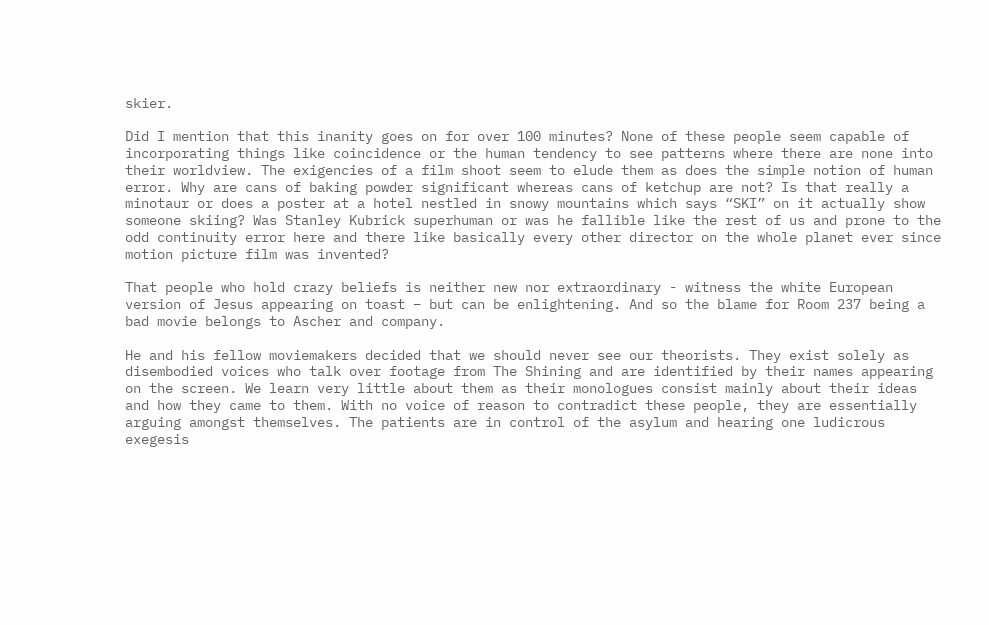skier.

Did I mention that this inanity goes on for over 100 minutes? None of these people seem capable of incorporating things like coincidence or the human tendency to see patterns where there are none into their worldview. The exigencies of a film shoot seem to elude them as does the simple notion of human error. Why are cans of baking powder significant whereas cans of ketchup are not? Is that really a minotaur or does a poster at a hotel nestled in snowy mountains which says “SKI” on it actually show someone skiing? Was Stanley Kubrick superhuman or was he fallible like the rest of us and prone to the odd continuity error here and there like basically every other director on the whole planet ever since motion picture film was invented?

That people who hold crazy beliefs is neither new nor extraordinary - witness the white European version of Jesus appearing on toast – but can be enlightening. And so the blame for Room 237 being a bad movie belongs to Ascher and company.

He and his fellow moviemakers decided that we should never see our theorists. They exist solely as disembodied voices who talk over footage from The Shining and are identified by their names appearing on the screen. We learn very little about them as their monologues consist mainly about their ideas and how they came to them. With no voice of reason to contradict these people, they are essentially arguing amongst themselves. The patients are in control of the asylum and hearing one ludicrous exegesis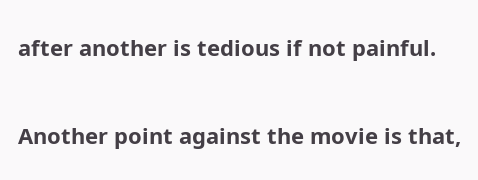after another is tedious if not painful.

Another point against the movie is that,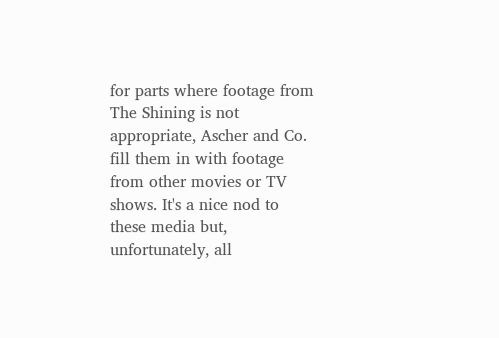for parts where footage from The Shining is not appropriate, Ascher and Co. fill them in with footage from other movies or TV shows. It's a nice nod to these media but, unfortunately, all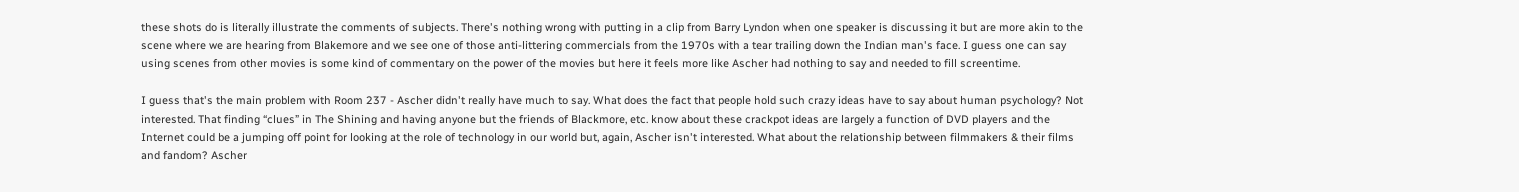these shots do is literally illustrate the comments of subjects. There's nothing wrong with putting in a clip from Barry Lyndon when one speaker is discussing it but are more akin to the scene where we are hearing from Blakemore and we see one of those anti-littering commercials from the 1970s with a tear trailing down the Indian man's face. I guess one can say using scenes from other movies is some kind of commentary on the power of the movies but here it feels more like Ascher had nothing to say and needed to fill screentime.

I guess that's the main problem with Room 237 - Ascher didn't really have much to say. What does the fact that people hold such crazy ideas have to say about human psychology? Not interested. That finding “clues” in The Shining and having anyone but the friends of Blackmore, etc. know about these crackpot ideas are largely a function of DVD players and the Internet could be a jumping off point for looking at the role of technology in our world but, again, Ascher isn't interested. What about the relationship between filmmakers & their films and fandom? Ascher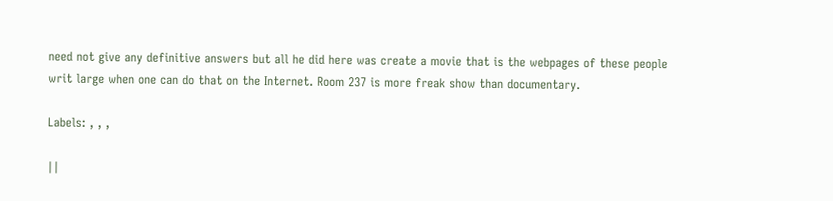need not give any definitive answers but all he did here was create a movie that is the webpages of these people writ large when one can do that on the Internet. Room 237 is more freak show than documentary.

Labels: , , ,

||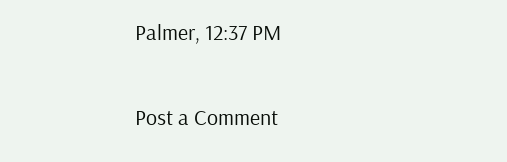Palmer, 12:37 PM


Post a Comment